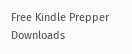Free Kindle Prepper Downloads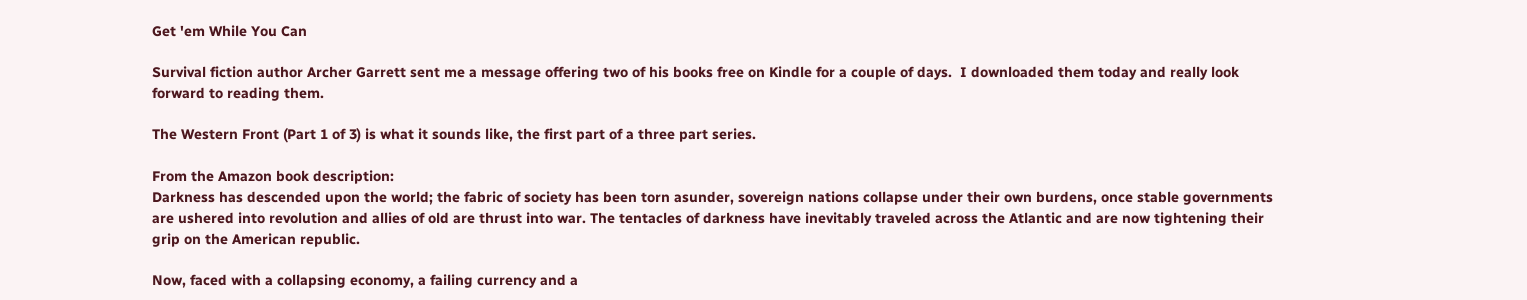Get 'em While You Can

Survival fiction author Archer Garrett sent me a message offering two of his books free on Kindle for a couple of days.  I downloaded them today and really look forward to reading them.

The Western Front (Part 1 of 3) is what it sounds like, the first part of a three part series.

From the Amazon book description:
Darkness has descended upon the world; the fabric of society has been torn asunder, sovereign nations collapse under their own burdens, once stable governments are ushered into revolution and allies of old are thrust into war. The tentacles of darkness have inevitably traveled across the Atlantic and are now tightening their grip on the American republic.

Now, faced with a collapsing economy, a failing currency and a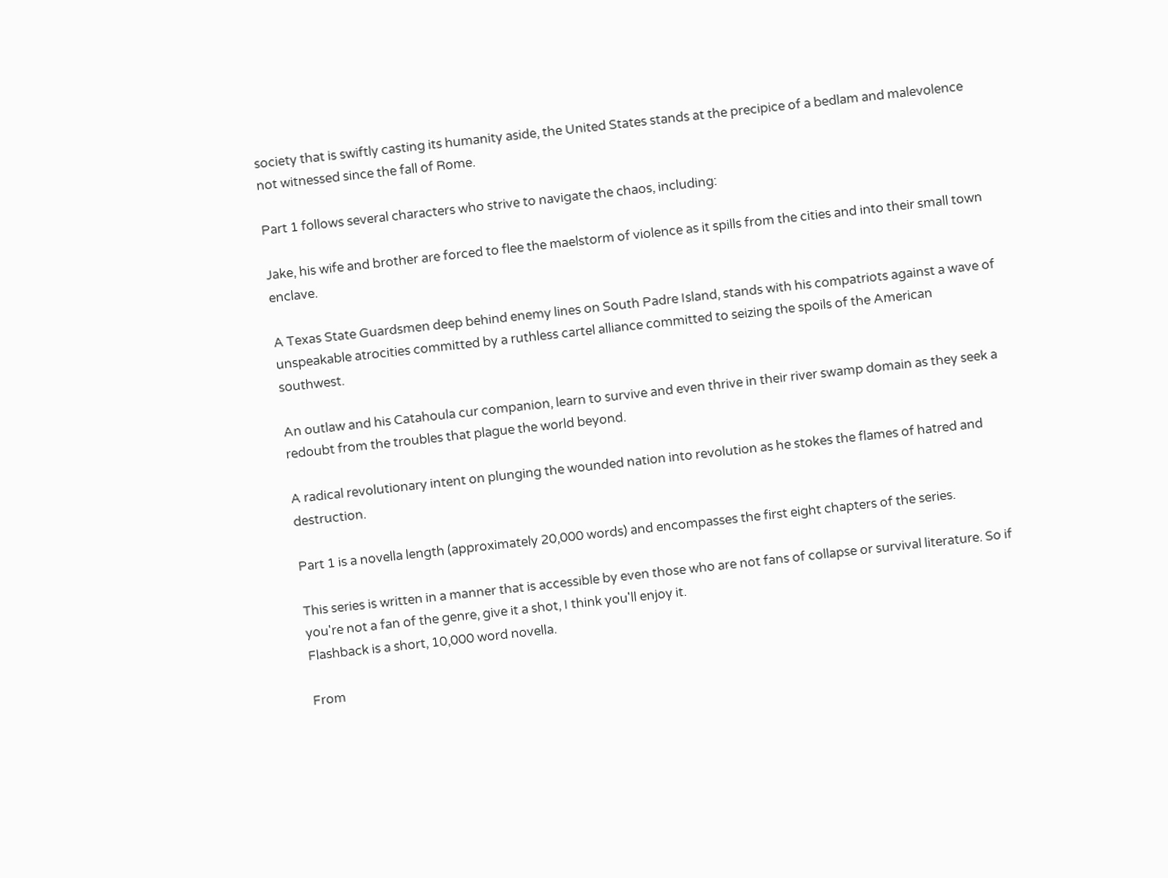society that is swiftly casting its humanity aside, the United States stands at the precipice of a bedlam and malevolence not witnessed since the fall of Rome.

Part 1 follows several characters who strive to navigate the chaos, including:

Jake, his wife and brother are forced to flee the maelstorm of violence as it spills from the cities and into their small town enclave.

A Texas State Guardsmen deep behind enemy lines on South Padre Island, stands with his compatriots against a wave of unspeakable atrocities committed by a ruthless cartel alliance committed to seizing the spoils of the American southwest.

An outlaw and his Catahoula cur companion, learn to survive and even thrive in their river swamp domain as they seek a redoubt from the troubles that plague the world beyond.

A radical revolutionary intent on plunging the wounded nation into revolution as he stokes the flames of hatred and destruction.

Part 1 is a novella length (approximately 20,000 words) and encompasses the first eight chapters of the series.

This series is written in a manner that is accessible by even those who are not fans of collapse or survival literature. So if you're not a fan of the genre, give it a shot, I think you'll enjoy it.
Flashback is a short, 10,000 word novella.

From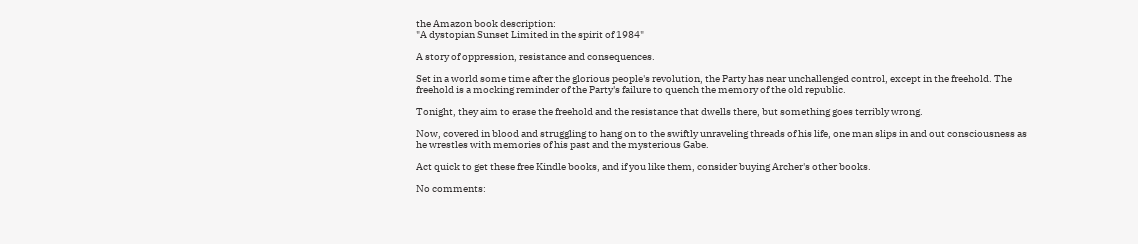the Amazon book description:
"A dystopian Sunset Limited in the spirit of 1984"

A story of oppression, resistance and consequences.

Set in a world some time after the glorious people's revolution, the Party has near unchallenged control, except in the freehold. The freehold is a mocking reminder of the Party's failure to quench the memory of the old republic.

Tonight, they aim to erase the freehold and the resistance that dwells there, but something goes terribly wrong.

Now, covered in blood and struggling to hang on to the swiftly unraveling threads of his life, one man slips in and out consciousness as he wrestles with memories of his past and the mysterious Gabe.

Act quick to get these free Kindle books, and if you like them, consider buying Archer's other books.

No comments: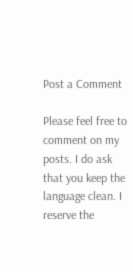Post a Comment

Please feel free to comment on my posts. I do ask that you keep the language clean. I reserve the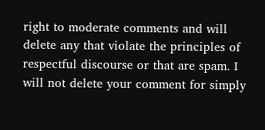right to moderate comments and will delete any that violate the principles of respectful discourse or that are spam. I will not delete your comment for simply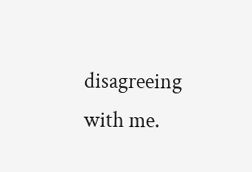disagreeing with me.